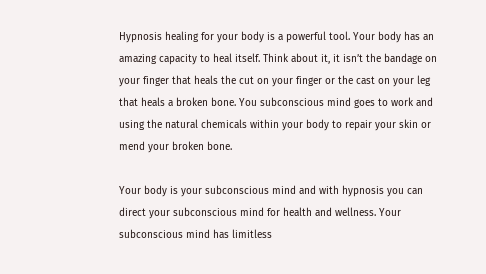Hypnosis healing for your body is a powerful tool. Your body has an amazing capacity to heal itself. Think about it, it isn’t the bandage on your finger that heals the cut on your finger or the cast on your leg that heals a broken bone. You subconscious mind goes to work and using the natural chemicals within your body to repair your skin or mend your broken bone.

Your body is your subconscious mind and with hypnosis you can direct your subconscious mind for health and wellness. Your subconscious mind has limitless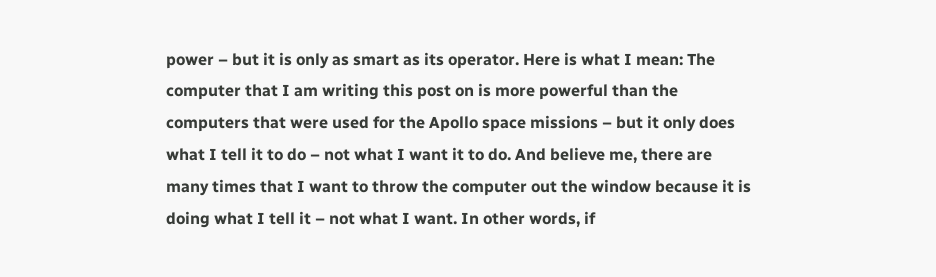power – but it is only as smart as its operator. Here is what I mean: The computer that I am writing this post on is more powerful than the computers that were used for the Apollo space missions – but it only does what I tell it to do – not what I want it to do. And believe me, there are many times that I want to throw the computer out the window because it is doing what I tell it – not what I want. In other words, if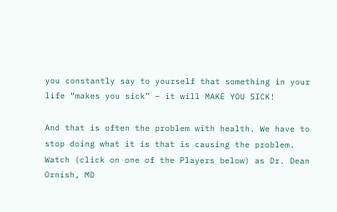you constantly say to yourself that something in your life “makes you sick” – it will MAKE YOU SICK!

And that is often the problem with health. We have to stop doing what it is that is causing the problem. Watch (click on one of the Players below) as Dr. Dean Ornish, MD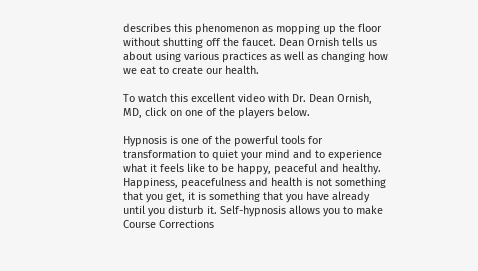describes this phenomenon as mopping up the floor without shutting off the faucet. Dean Ornish tells us about using various practices as well as changing how we eat to create our health.

To watch this excellent video with Dr. Dean Ornish, MD, click on one of the players below.

Hypnosis is one of the powerful tools for transformation to quiet your mind and to experience what it feels like to be happy, peaceful and healthy. Happiness, peacefulness and health is not something that you get, it is something that you have already until you disturb it. Self-hypnosis allows you to make Course Corrections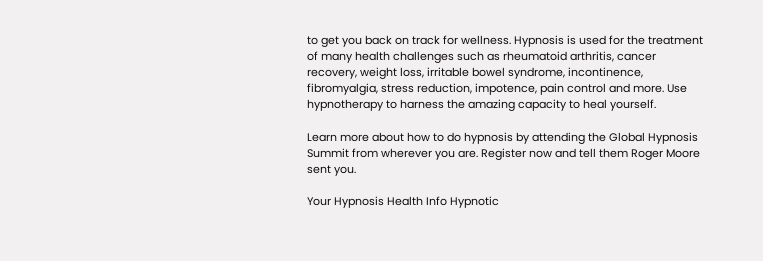to get you back on track for wellness. Hypnosis is used for the treatment of many health challenges such as rheumatoid arthritis, cancer recovery, weight loss, irritable bowel syndrome, incontinence, fibromyalgia, stress reduction, impotence, pain control and more. Use hypnotherapy to harness the amazing capacity to heal yourself.

Learn more about how to do hypnosis by attending the Global Hypnosis Summit from wherever you are. Register now and tell them Roger Moore sent you.

Your Hypnosis Health Info Hypnotic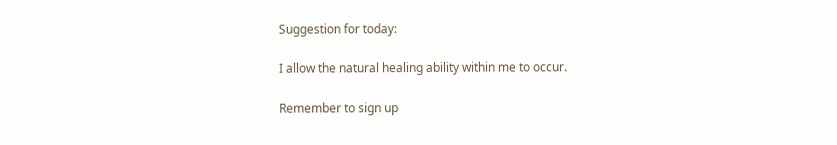Suggestion for today:

I allow the natural healing ability within me to occur.

Remember to sign up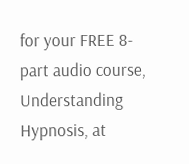for your FREE 8-part audio course, Understanding Hypnosis, at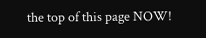the top of this page NOW!